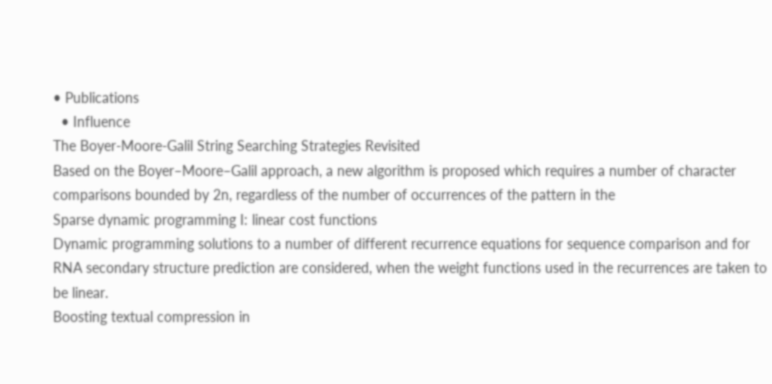• Publications
  • Influence
The Boyer-Moore-Galil String Searching Strategies Revisited
Based on the Boyer–Moore–Galil approach, a new algorithm is proposed which requires a number of character comparisons bounded by 2n, regardless of the number of occurrences of the pattern in the
Sparse dynamic programming I: linear cost functions
Dynamic programming solutions to a number of different recurrence equations for sequence comparison and for RNA secondary structure prediction are considered, when the weight functions used in the recurrences are taken to be linear.
Boosting textual compression in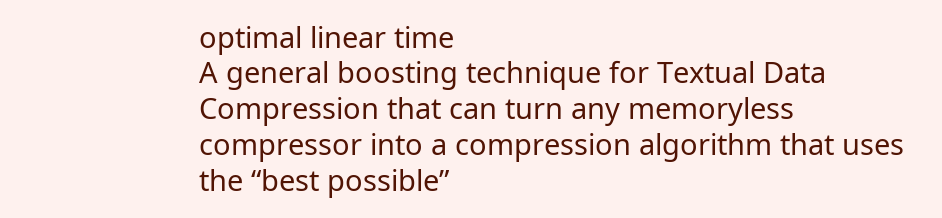optimal linear time
A general boosting technique for Textual Data Compression that can turn any memoryless compressor into a compression algorithm that uses the “best possible”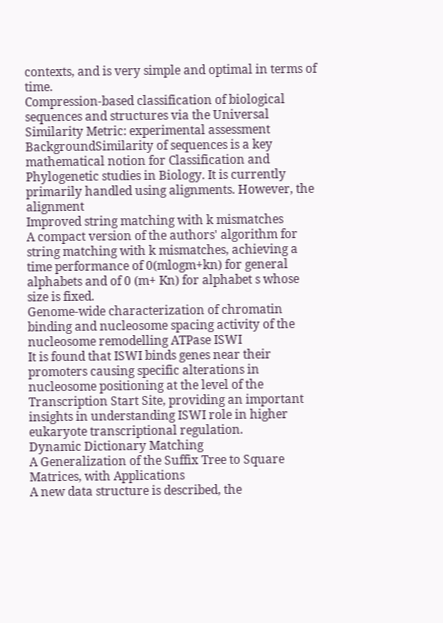contexts, and is very simple and optimal in terms of time.
Compression-based classification of biological sequences and structures via the Universal Similarity Metric: experimental assessment
BackgroundSimilarity of sequences is a key mathematical notion for Classification and Phylogenetic studies in Biology. It is currently primarily handled using alignments. However, the alignment
Improved string matching with k mismatches
A compact version of the authors' algorithm for string matching with k mismatches, achieving a time performance of 0(mlogm+kn) for general alphabets and of 0 (m+ Kn) for alphabet s whose size is fixed.
Genome‐wide characterization of chromatin binding and nucleosome spacing activity of the nucleosome remodelling ATPase ISWI
It is found that ISWI binds genes near their promoters causing specific alterations in nucleosome positioning at the level of the Transcription Start Site, providing an important insights in understanding ISWI role in higher eukaryote transcriptional regulation.
Dynamic Dictionary Matching
A Generalization of the Suffix Tree to Square Matrices, with Applications
A new data structure is described, the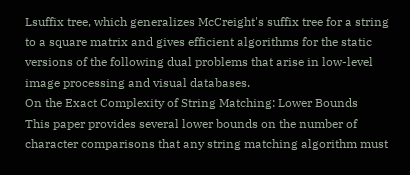Lsuffix tree, which generalizes McCreight's suffix tree for a string to a square matrix and gives efficient algorithms for the static versions of the following dual problems that arise in low-level image processing and visual databases.
On the Exact Complexity of String Matching: Lower Bounds
This paper provides several lower bounds on the number of character comparisons that any string matching algorithm must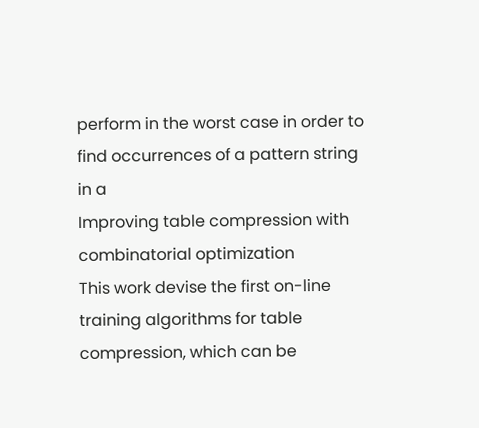perform in the worst case in order to find occurrences of a pattern string in a
Improving table compression with combinatorial optimization
This work devise the first on-line training algorithms for table compression, which can be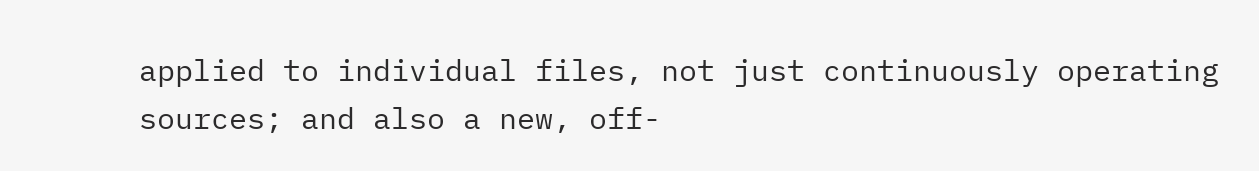applied to individual files, not just continuously operating sources; and also a new, off-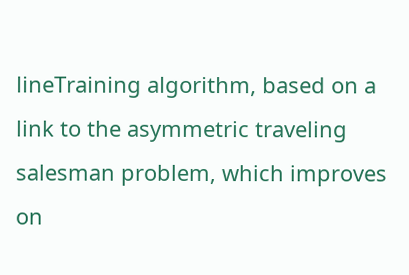lineTraining algorithm, based on a link to the asymmetric traveling salesman problem, which improves on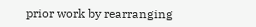prior work by rearranging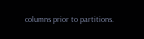columns prior to partitions.